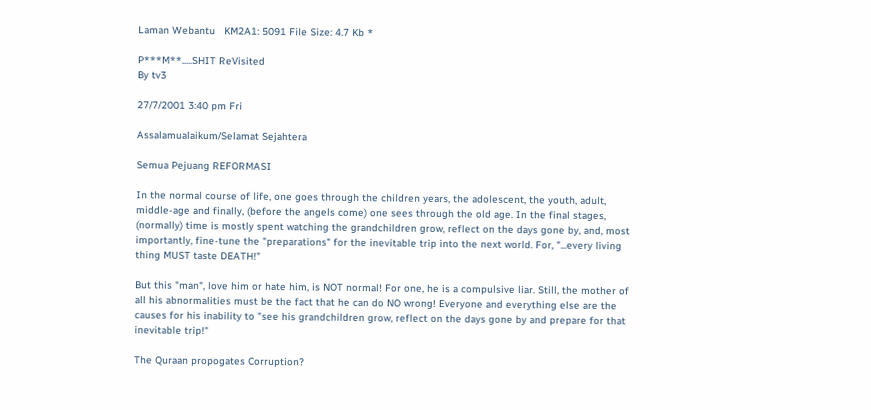Laman Webantu   KM2A1: 5091 File Size: 4.7 Kb *

P***M**.....SHIT ReVisited
By tv3

27/7/2001 3:40 pm Fri

Assalamualaikum/Selamat Sejahtera

Semua Pejuang REFORMASI

In the normal course of life, one goes through the children years, the adolescent, the youth, adult, middle-age and finally, (before the angels come) one sees through the old age. In the final stages, (normally) time is mostly spent watching the grandchildren grow, reflect on the days gone by, and, most importantly, fine-tune the "preparations" for the inevitable trip into the next world. For, "...every living thing MUST taste DEATH!"

But this "man", love him or hate him, is NOT normal! For one, he is a compulsive liar. Still, the mother of all his abnormalities must be the fact that he can do NO wrong! Everyone and everything else are the causes for his inability to "see his grandchildren grow, reflect on the days gone by and prepare for that inevitable trip!"

The Quraan propogates Corruption?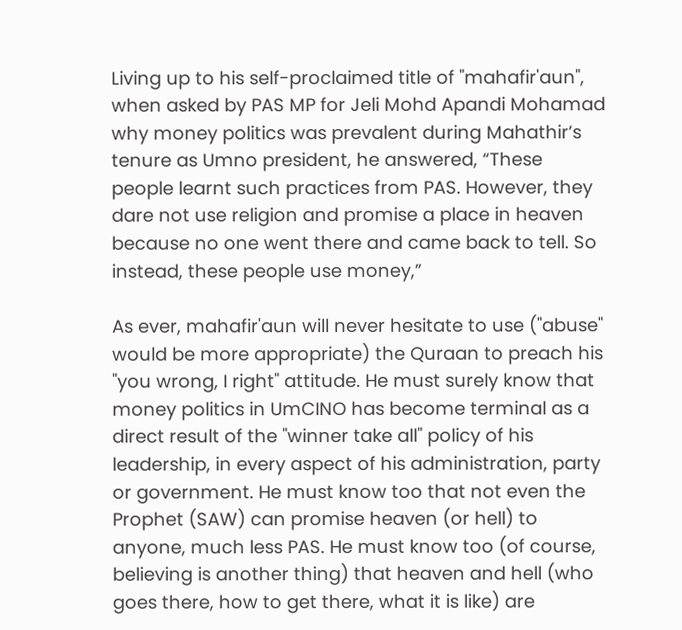Living up to his self-proclaimed title of "mahafir'aun", when asked by PAS MP for Jeli Mohd Apandi Mohamad why money politics was prevalent during Mahathir’s tenure as Umno president, he answered, “These people learnt such practices from PAS. However, they dare not use religion and promise a place in heaven because no one went there and came back to tell. So instead, these people use money,”

As ever, mahafir'aun will never hesitate to use ("abuse" would be more appropriate) the Quraan to preach his "you wrong, I right" attitude. He must surely know that money politics in UmCINO has become terminal as a direct result of the "winner take all" policy of his leadership, in every aspect of his administration, party or government. He must know too that not even the Prophet (SAW) can promise heaven (or hell) to anyone, much less PAS. He must know too (of course, believing is another thing) that heaven and hell (who goes there, how to get there, what it is like) are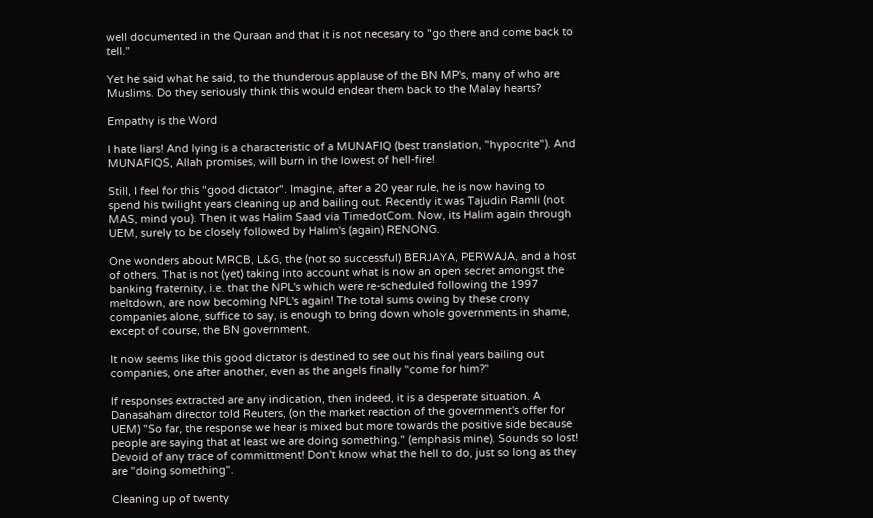well documented in the Quraan and that it is not necesary to "go there and come back to tell."

Yet he said what he said, to the thunderous applause of the BN MP's, many of who are Muslims. Do they seriously think this would endear them back to the Malay hearts?

Empathy is the Word

I hate liars! And lying is a characteristic of a MUNAFIQ (best translation, "hypocrite"). And MUNAFIQS, Allah promises, will burn in the lowest of hell-fire!

Still, I feel for this "good dictator". Imagine, after a 20 year rule, he is now having to spend his twilight years cleaning up and bailing out. Recently it was Tajudin Ramli (not MAS, mind you). Then it was Halim Saad via TimedotCom. Now, its Halim again through UEM, surely to be closely followed by Halim's (again) RENONG.

One wonders about MRCB, L&G, the (not so successful) BERJAYA, PERWAJA, and a host of others. That is not (yet) taking into account what is now an open secret amongst the banking fraternity, i.e. that the NPL's which were re-scheduled following the 1997 meltdown, are now becoming NPL's again! The total sums owing by these crony companies alone, suffice to say, is enough to bring down whole governments in shame, except of course, the BN government.

It now seems like this good dictator is destined to see out his final years bailing out companies, one after another, even as the angels finally "come for him?"

If responses extracted are any indication, then indeed, it is a desperate situation. A Danasaham director told Reuters, (on the market reaction of the government's offer for UEM) "So far, the response we hear is mixed but more towards the positive side because people are saying that at least we are doing something." (emphasis mine). Sounds so lost! Devoid of any trace of committment! Don't know what the hell to do, just so long as they are "doing something".

Cleaning up of twenty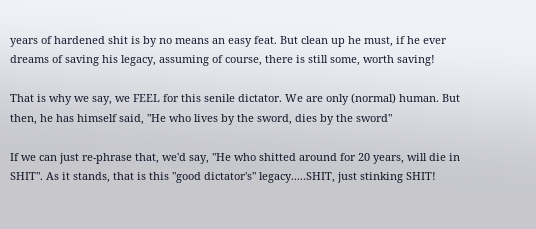years of hardened shit is by no means an easy feat. But clean up he must, if he ever dreams of saving his legacy, assuming of course, there is still some, worth saving!

That is why we say, we FEEL for this senile dictator. We are only (normal) human. But then, he has himself said, "He who lives by the sword, dies by the sword"

If we can just re-phrase that, we'd say, "He who shitted around for 20 years, will die in SHIT". As it stands, that is this "good dictator's" legacy.....SHIT, just stinking SHIT!